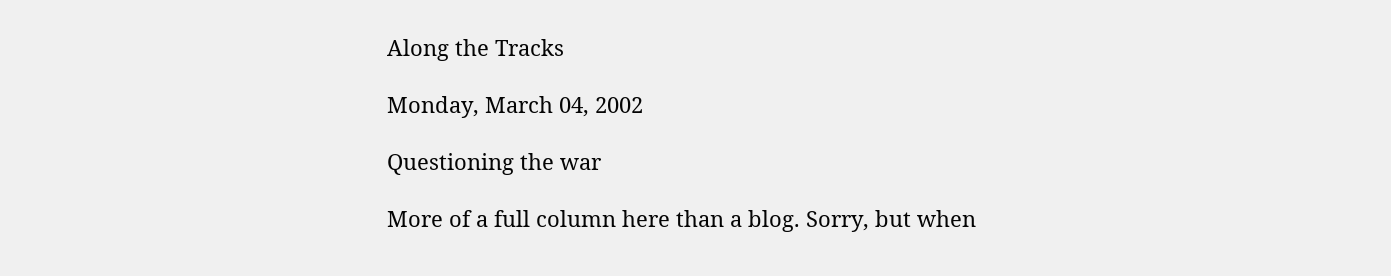Along the Tracks

Monday, March 04, 2002

Questioning the war

More of a full column here than a blog. Sorry, but when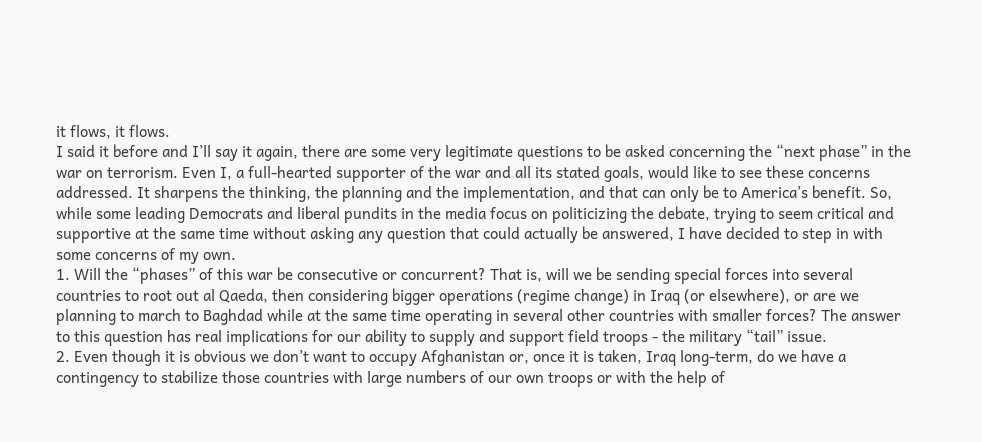it flows, it flows.
I said it before and I’ll say it again, there are some very legitimate questions to be asked concerning the “next phase” in the war on terrorism. Even I, a full-hearted supporter of the war and all its stated goals, would like to see these concerns addressed. It sharpens the thinking, the planning and the implementation, and that can only be to America’s benefit. So, while some leading Democrats and liberal pundits in the media focus on politicizing the debate, trying to seem critical and supportive at the same time without asking any question that could actually be answered, I have decided to step in with some concerns of my own.
1. Will the “phases” of this war be consecutive or concurrent? That is, will we be sending special forces into several countries to root out al Qaeda, then considering bigger operations (regime change) in Iraq (or elsewhere), or are we planning to march to Baghdad while at the same time operating in several other countries with smaller forces? The answer to this question has real implications for our ability to supply and support field troops - the military “tail” issue.
2. Even though it is obvious we don’t want to occupy Afghanistan or, once it is taken, Iraq long-term, do we have a contingency to stabilize those countries with large numbers of our own troops or with the help of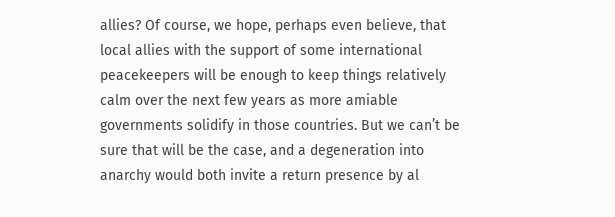allies? Of course, we hope, perhaps even believe, that local allies with the support of some international peacekeepers will be enough to keep things relatively calm over the next few years as more amiable governments solidify in those countries. But we can’t be sure that will be the case, and a degeneration into anarchy would both invite a return presence by al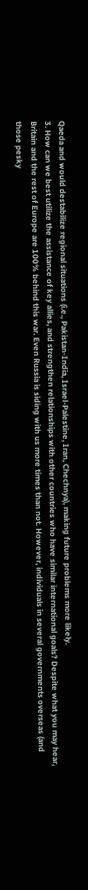Qaeda and would destabilize regional situations (i.e., Pakistan-India, Israel-Palestine, Iran, Chechnya), making future problems more likely.
3. How can we best utilize the assistance of key allies, and strengthen relationships with other countries who have similar international goals? Despite what you may hear, Britain and the rest of Europe are 100% behind this war. Even Russia is siding with us more times than not. However, individuals in several governments overseas (and those pesky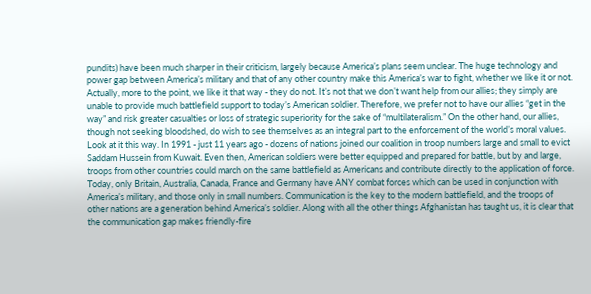pundits) have been much sharper in their criticism, largely because America’s plans seem unclear. The huge technology and power gap between America’s military and that of any other country make this America’s war to fight, whether we like it or not. Actually, more to the point, we like it that way - they do not. It’s not that we don’t want help from our allies; they simply are unable to provide much battlefield support to today’s American soldier. Therefore, we prefer not to have our allies “get in the way” and risk greater casualties or loss of strategic superiority for the sake of “multilateralism.” On the other hand, our allies, though not seeking bloodshed, do wish to see themselves as an integral part to the enforcement of the world’s moral values.
Look at it this way. In 1991 - just 11 years ago - dozens of nations joined our coalition in troop numbers large and small to evict Saddam Hussein from Kuwait. Even then, American soldiers were better equipped and prepared for battle, but by and large, troops from other countries could march on the same battlefield as Americans and contribute directly to the application of force.
Today, only Britain, Australia, Canada, France and Germany have ANY combat forces which can be used in conjunction with America’s military, and those only in small numbers. Communication is the key to the modern battlefield, and the troops of other nations are a generation behind America’s soldier. Along with all the other things Afghanistan has taught us, it is clear that the communication gap makes friendly-fire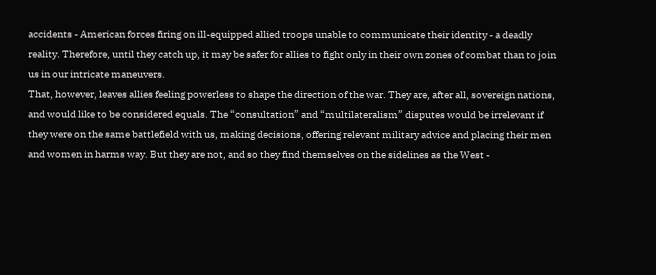accidents - American forces firing on ill-equipped allied troops unable to communicate their identity - a deadly reality. Therefore, until they catch up, it may be safer for allies to fight only in their own zones of combat than to join us in our intricate maneuvers.
That, however, leaves allies feeling powerless to shape the direction of the war. They are, after all, sovereign nations, and would like to be considered equals. The “consultation” and “multilateralism” disputes would be irrelevant if they were on the same battlefield with us, making decisions, offering relevant military advice and placing their men and women in harms way. But they are not, and so they find themselves on the sidelines as the West -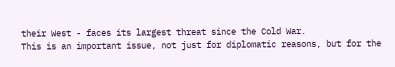their West - faces its largest threat since the Cold War.
This is an important issue, not just for diplomatic reasons, but for the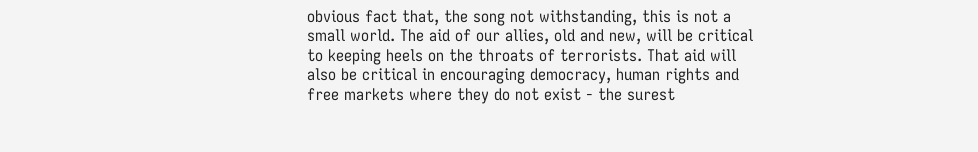obvious fact that, the song not withstanding, this is not a small world. The aid of our allies, old and new, will be critical to keeping heels on the throats of terrorists. That aid will also be critical in encouraging democracy, human rights and free markets where they do not exist - the surest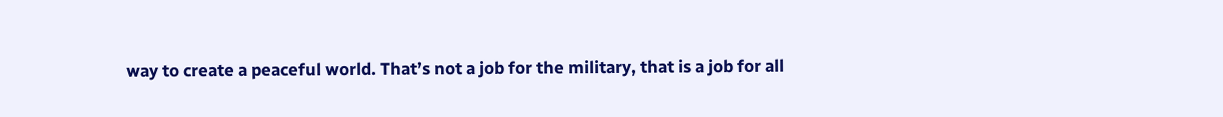way to create a peaceful world. That’s not a job for the military, that is a job for all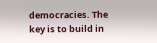democracies. The key is to build in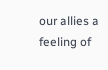our allies a feeling of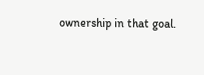ownership in that goal.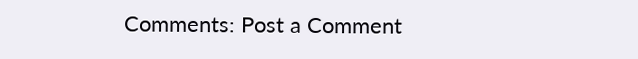Comments: Post a Comment